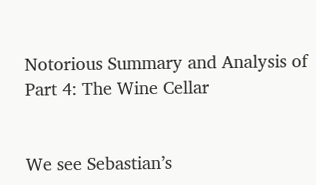Notorious Summary and Analysis of Part 4: The Wine Cellar


We see Sebastian’s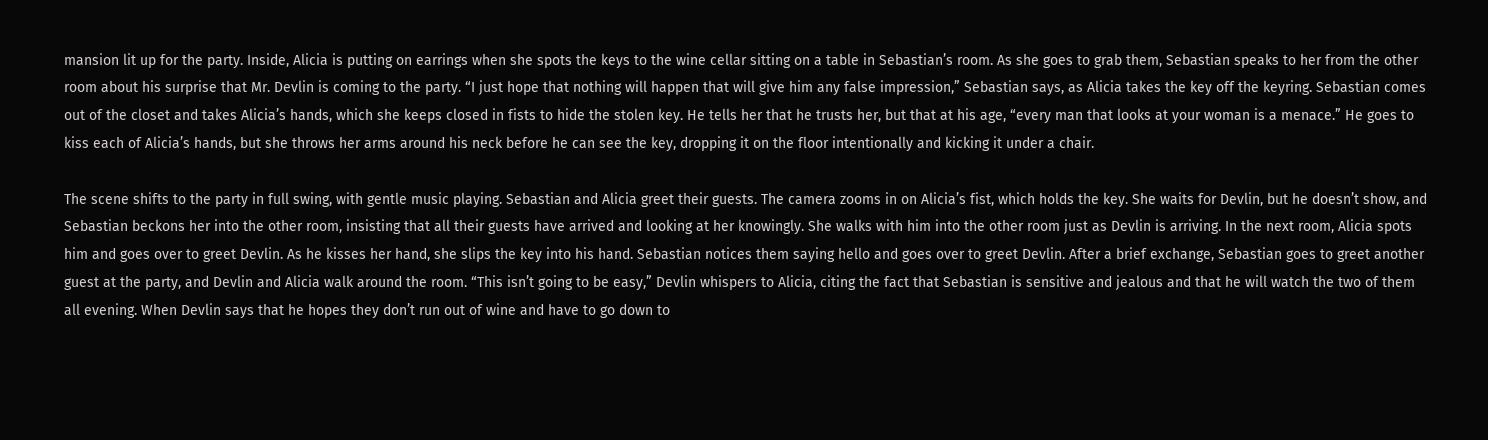mansion lit up for the party. Inside, Alicia is putting on earrings when she spots the keys to the wine cellar sitting on a table in Sebastian’s room. As she goes to grab them, Sebastian speaks to her from the other room about his surprise that Mr. Devlin is coming to the party. “I just hope that nothing will happen that will give him any false impression,” Sebastian says, as Alicia takes the key off the keyring. Sebastian comes out of the closet and takes Alicia’s hands, which she keeps closed in fists to hide the stolen key. He tells her that he trusts her, but that at his age, “every man that looks at your woman is a menace.” He goes to kiss each of Alicia’s hands, but she throws her arms around his neck before he can see the key, dropping it on the floor intentionally and kicking it under a chair.

The scene shifts to the party in full swing, with gentle music playing. Sebastian and Alicia greet their guests. The camera zooms in on Alicia’s fist, which holds the key. She waits for Devlin, but he doesn’t show, and Sebastian beckons her into the other room, insisting that all their guests have arrived and looking at her knowingly. She walks with him into the other room just as Devlin is arriving. In the next room, Alicia spots him and goes over to greet Devlin. As he kisses her hand, she slips the key into his hand. Sebastian notices them saying hello and goes over to greet Devlin. After a brief exchange, Sebastian goes to greet another guest at the party, and Devlin and Alicia walk around the room. “This isn’t going to be easy,” Devlin whispers to Alicia, citing the fact that Sebastian is sensitive and jealous and that he will watch the two of them all evening. When Devlin says that he hopes they don’t run out of wine and have to go down to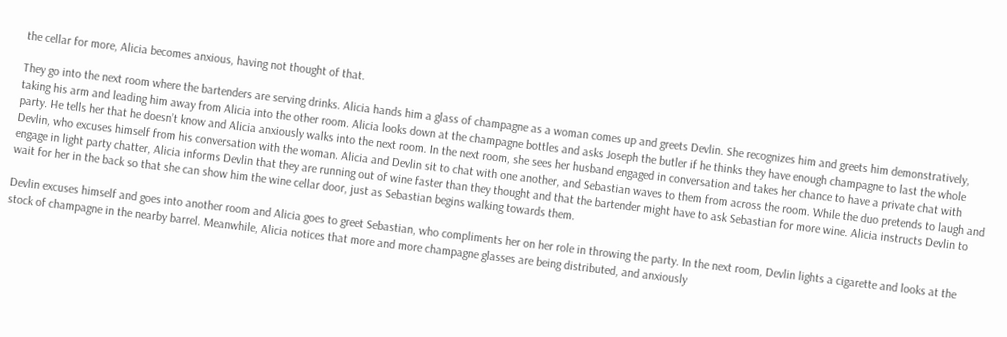the cellar for more, Alicia becomes anxious, having not thought of that.

They go into the next room where the bartenders are serving drinks. Alicia hands him a glass of champagne as a woman comes up and greets Devlin. She recognizes him and greets him demonstratively, taking his arm and leading him away from Alicia into the other room. Alicia looks down at the champagne bottles and asks Joseph the butler if he thinks they have enough champagne to last the whole party. He tells her that he doesn’t know and Alicia anxiously walks into the next room. In the next room, she sees her husband engaged in conversation and takes her chance to have a private chat with Devlin, who excuses himself from his conversation with the woman. Alicia and Devlin sit to chat with one another, and Sebastian waves to them from across the room. While the duo pretends to laugh and engage in light party chatter, Alicia informs Devlin that they are running out of wine faster than they thought and that the bartender might have to ask Sebastian for more wine. Alicia instructs Devlin to wait for her in the back so that she can show him the wine cellar door, just as Sebastian begins walking towards them.

Devlin excuses himself and goes into another room and Alicia goes to greet Sebastian, who compliments her on her role in throwing the party. In the next room, Devlin lights a cigarette and looks at the stock of champagne in the nearby barrel. Meanwhile, Alicia notices that more and more champagne glasses are being distributed, and anxiously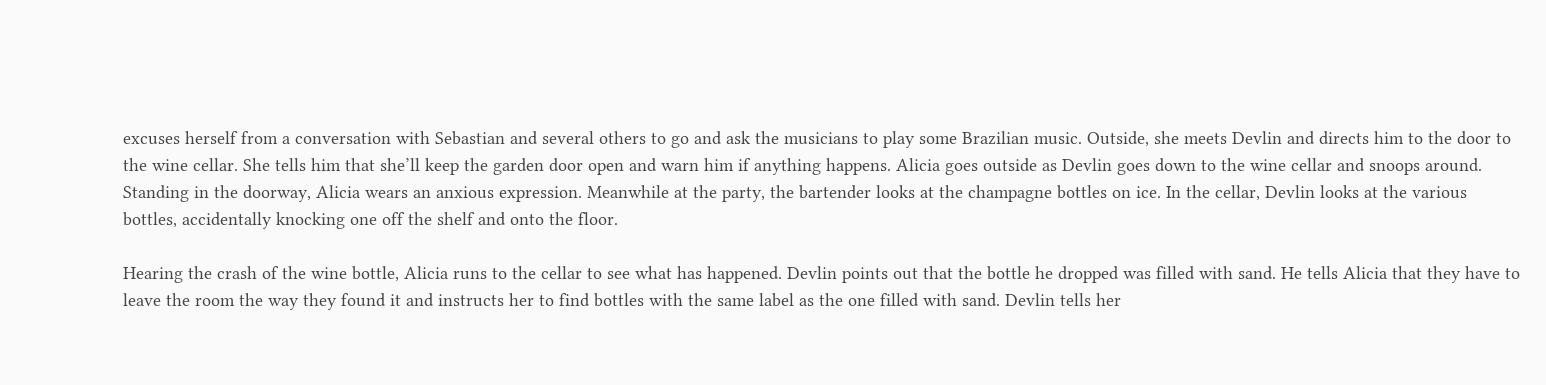excuses herself from a conversation with Sebastian and several others to go and ask the musicians to play some Brazilian music. Outside, she meets Devlin and directs him to the door to the wine cellar. She tells him that she’ll keep the garden door open and warn him if anything happens. Alicia goes outside as Devlin goes down to the wine cellar and snoops around. Standing in the doorway, Alicia wears an anxious expression. Meanwhile at the party, the bartender looks at the champagne bottles on ice. In the cellar, Devlin looks at the various bottles, accidentally knocking one off the shelf and onto the floor.

Hearing the crash of the wine bottle, Alicia runs to the cellar to see what has happened. Devlin points out that the bottle he dropped was filled with sand. He tells Alicia that they have to leave the room the way they found it and instructs her to find bottles with the same label as the one filled with sand. Devlin tells her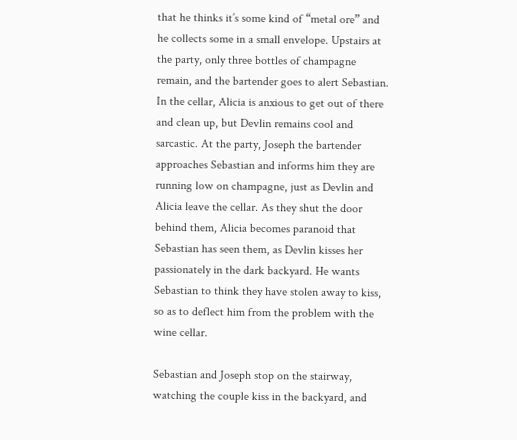that he thinks it’s some kind of “metal ore” and he collects some in a small envelope. Upstairs at the party, only three bottles of champagne remain, and the bartender goes to alert Sebastian. In the cellar, Alicia is anxious to get out of there and clean up, but Devlin remains cool and sarcastic. At the party, Joseph the bartender approaches Sebastian and informs him they are running low on champagne, just as Devlin and Alicia leave the cellar. As they shut the door behind them, Alicia becomes paranoid that Sebastian has seen them, as Devlin kisses her passionately in the dark backyard. He wants Sebastian to think they have stolen away to kiss, so as to deflect him from the problem with the wine cellar.

Sebastian and Joseph stop on the stairway, watching the couple kiss in the backyard, and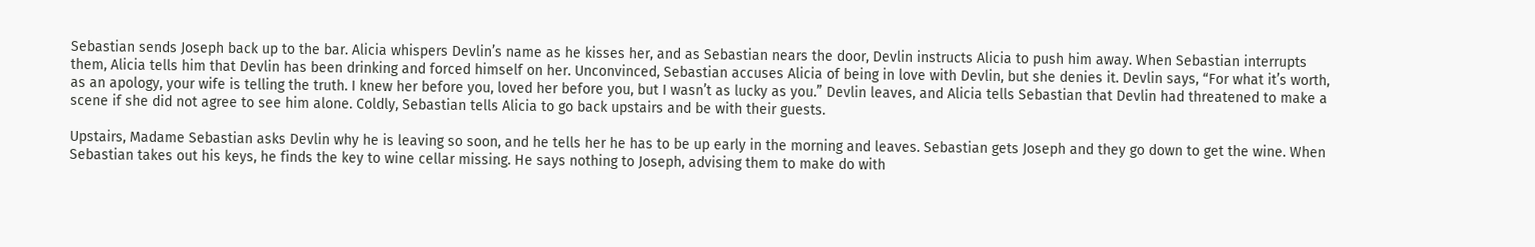Sebastian sends Joseph back up to the bar. Alicia whispers Devlin’s name as he kisses her, and as Sebastian nears the door, Devlin instructs Alicia to push him away. When Sebastian interrupts them, Alicia tells him that Devlin has been drinking and forced himself on her. Unconvinced, Sebastian accuses Alicia of being in love with Devlin, but she denies it. Devlin says, “For what it’s worth, as an apology, your wife is telling the truth. I knew her before you, loved her before you, but I wasn’t as lucky as you.” Devlin leaves, and Alicia tells Sebastian that Devlin had threatened to make a scene if she did not agree to see him alone. Coldly, Sebastian tells Alicia to go back upstairs and be with their guests.

Upstairs, Madame Sebastian asks Devlin why he is leaving so soon, and he tells her he has to be up early in the morning and leaves. Sebastian gets Joseph and they go down to get the wine. When Sebastian takes out his keys, he finds the key to wine cellar missing. He says nothing to Joseph, advising them to make do with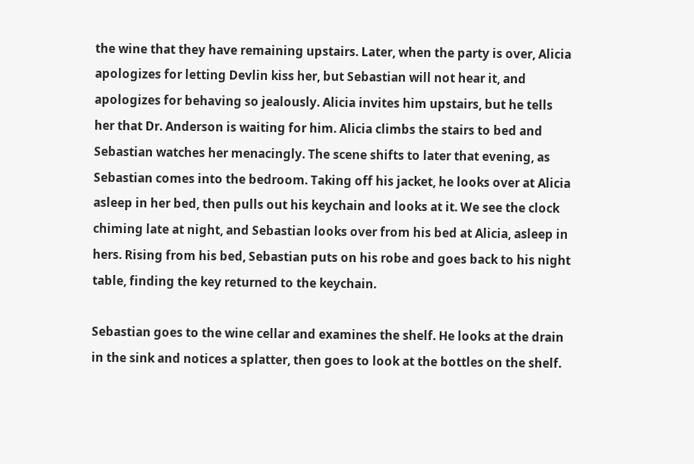the wine that they have remaining upstairs. Later, when the party is over, Alicia apologizes for letting Devlin kiss her, but Sebastian will not hear it, and apologizes for behaving so jealously. Alicia invites him upstairs, but he tells her that Dr. Anderson is waiting for him. Alicia climbs the stairs to bed and Sebastian watches her menacingly. The scene shifts to later that evening, as Sebastian comes into the bedroom. Taking off his jacket, he looks over at Alicia asleep in her bed, then pulls out his keychain and looks at it. We see the clock chiming late at night, and Sebastian looks over from his bed at Alicia, asleep in hers. Rising from his bed, Sebastian puts on his robe and goes back to his night table, finding the key returned to the keychain.

Sebastian goes to the wine cellar and examines the shelf. He looks at the drain in the sink and notices a splatter, then goes to look at the bottles on the shelf.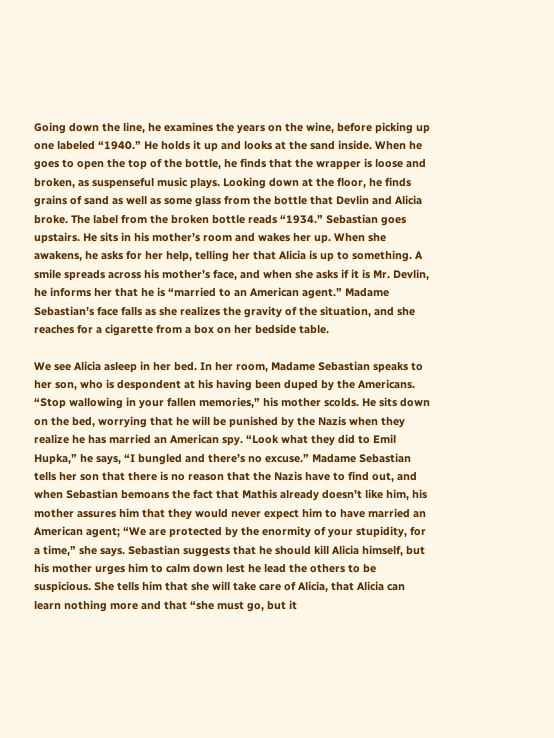Going down the line, he examines the years on the wine, before picking up one labeled “1940.” He holds it up and looks at the sand inside. When he goes to open the top of the bottle, he finds that the wrapper is loose and broken, as suspenseful music plays. Looking down at the floor, he finds grains of sand as well as some glass from the bottle that Devlin and Alicia broke. The label from the broken bottle reads “1934.” Sebastian goes upstairs. He sits in his mother’s room and wakes her up. When she awakens, he asks for her help, telling her that Alicia is up to something. A smile spreads across his mother’s face, and when she asks if it is Mr. Devlin, he informs her that he is “married to an American agent.” Madame Sebastian’s face falls as she realizes the gravity of the situation, and she reaches for a cigarette from a box on her bedside table.

We see Alicia asleep in her bed. In her room, Madame Sebastian speaks to her son, who is despondent at his having been duped by the Americans. “Stop wallowing in your fallen memories,” his mother scolds. He sits down on the bed, worrying that he will be punished by the Nazis when they realize he has married an American spy. “Look what they did to Emil Hupka,” he says, “I bungled and there’s no excuse.” Madame Sebastian tells her son that there is no reason that the Nazis have to find out, and when Sebastian bemoans the fact that Mathis already doesn’t like him, his mother assures him that they would never expect him to have married an American agent; “We are protected by the enormity of your stupidity, for a time,” she says. Sebastian suggests that he should kill Alicia himself, but his mother urges him to calm down lest he lead the others to be suspicious. She tells him that she will take care of Alicia, that Alicia can learn nothing more and that “she must go, but it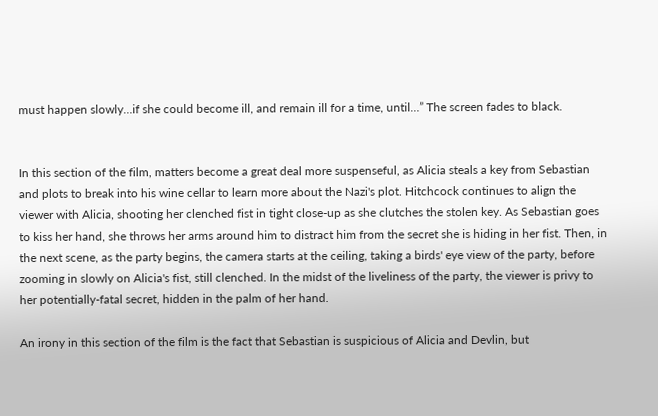must happen slowly…if she could become ill, and remain ill for a time, until…” The screen fades to black.


In this section of the film, matters become a great deal more suspenseful, as Alicia steals a key from Sebastian and plots to break into his wine cellar to learn more about the Nazi's plot. Hitchcock continues to align the viewer with Alicia, shooting her clenched fist in tight close-up as she clutches the stolen key. As Sebastian goes to kiss her hand, she throws her arms around him to distract him from the secret she is hiding in her fist. Then, in the next scene, as the party begins, the camera starts at the ceiling, taking a birds' eye view of the party, before zooming in slowly on Alicia's fist, still clenched. In the midst of the liveliness of the party, the viewer is privy to her potentially-fatal secret, hidden in the palm of her hand.

An irony in this section of the film is the fact that Sebastian is suspicious of Alicia and Devlin, but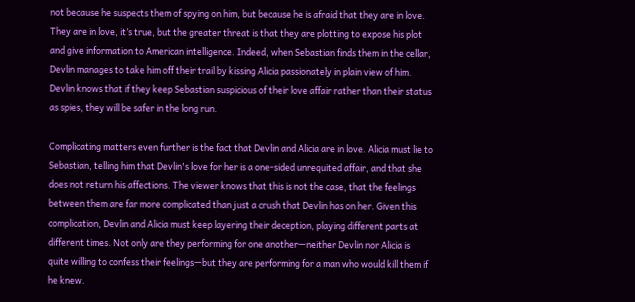not because he suspects them of spying on him, but because he is afraid that they are in love. They are in love, it’s true, but the greater threat is that they are plotting to expose his plot and give information to American intelligence. Indeed, when Sebastian finds them in the cellar, Devlin manages to take him off their trail by kissing Alicia passionately in plain view of him. Devlin knows that if they keep Sebastian suspicious of their love affair rather than their status as spies, they will be safer in the long run.

Complicating matters even further is the fact that Devlin and Alicia are in love. Alicia must lie to Sebastian, telling him that Devlin's love for her is a one-sided unrequited affair, and that she does not return his affections. The viewer knows that this is not the case, that the feelings between them are far more complicated than just a crush that Devlin has on her. Given this complication, Devlin and Alicia must keep layering their deception, playing different parts at different times. Not only are they performing for one another—neither Devlin nor Alicia is quite willing to confess their feelings—but they are performing for a man who would kill them if he knew.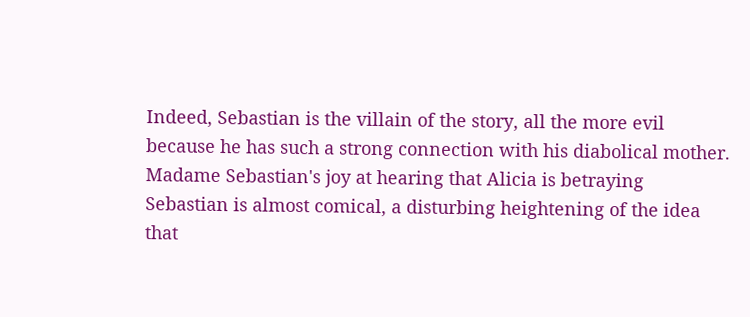Indeed, Sebastian is the villain of the story, all the more evil because he has such a strong connection with his diabolical mother. Madame Sebastian's joy at hearing that Alicia is betraying Sebastian is almost comical, a disturbing heightening of the idea that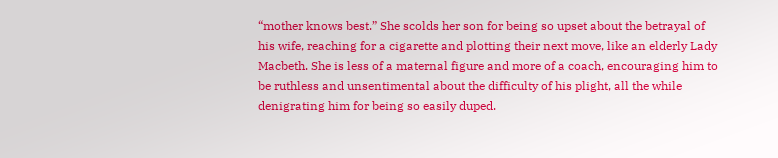“mother knows best.” She scolds her son for being so upset about the betrayal of his wife, reaching for a cigarette and plotting their next move, like an elderly Lady Macbeth. She is less of a maternal figure and more of a coach, encouraging him to be ruthless and unsentimental about the difficulty of his plight, all the while denigrating him for being so easily duped.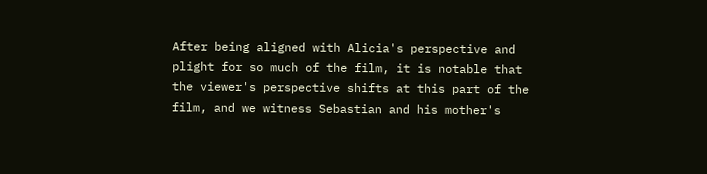After being aligned with Alicia's perspective and plight for so much of the film, it is notable that the viewer's perspective shifts at this part of the film, and we witness Sebastian and his mother's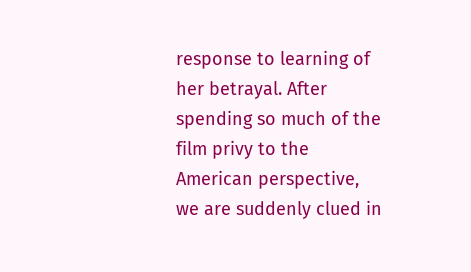response to learning of her betrayal. After spending so much of the film privy to the American perspective, we are suddenly clued in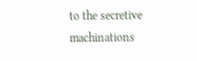to the secretive machinations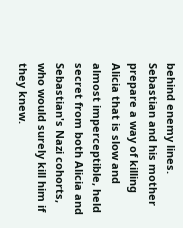behind enemy lines. Sebastian and his mother prepare a way of killing Alicia that is slow and almost imperceptible, held secret from both Alicia and Sebastian's Nazi cohorts, who would surely kill him if they knew.